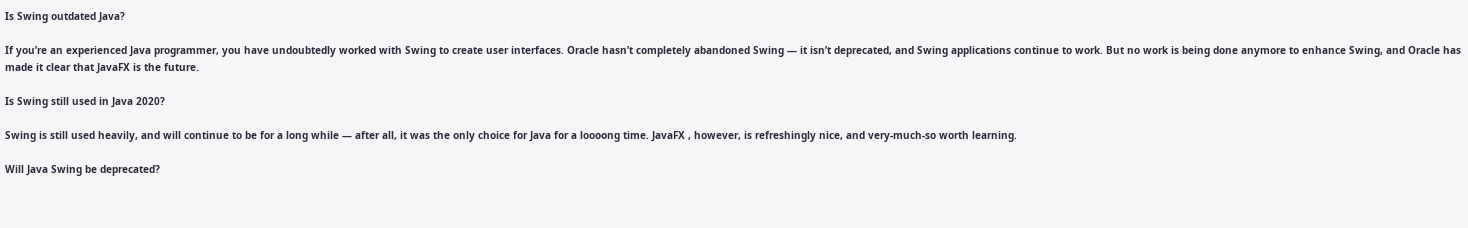Is Swing outdated Java?

If you’re an experienced Java programmer, you have undoubtedly worked with Swing to create user interfaces. Oracle hasn’t completely abandoned Swing — it isn’t deprecated, and Swing applications continue to work. But no work is being done anymore to enhance Swing, and Oracle has made it clear that JavaFX is the future.

Is Swing still used in Java 2020?

Swing is still used heavily, and will continue to be for a long while — after all, it was the only choice for Java for a loooong time. JavaFX , however, is refreshingly nice, and very-much-so worth learning.

Will Java Swing be deprecated?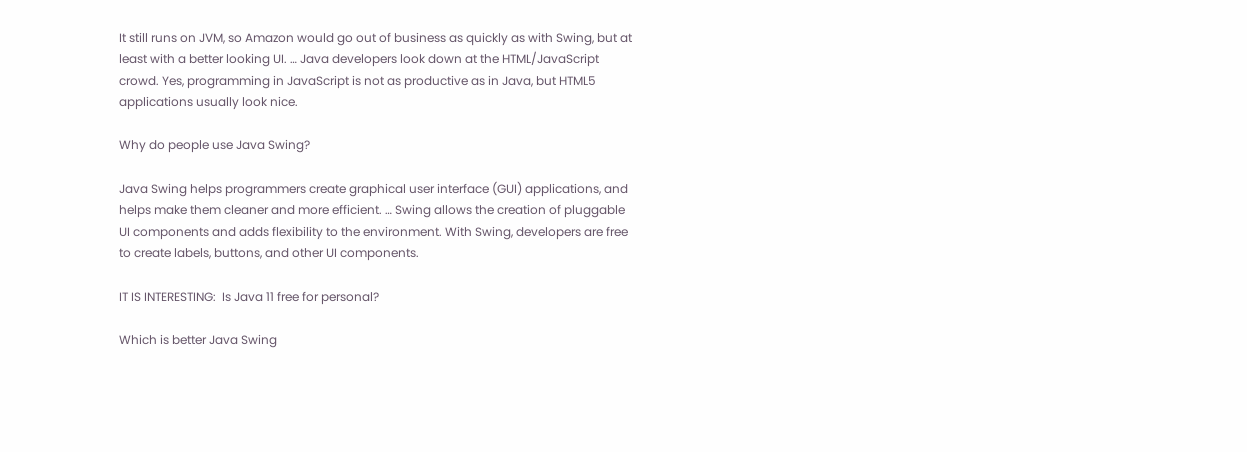It still runs on JVM, so Amazon would go out of business as quickly as with Swing, but at least with a better looking UI. … Java developers look down at the HTML/JavaScript crowd. Yes, programming in JavaScript is not as productive as in Java, but HTML5 applications usually look nice.

Why do people use Java Swing?

Java Swing helps programmers create graphical user interface (GUI) applications, and helps make them cleaner and more efficient. … Swing allows the creation of pluggable UI components and adds flexibility to the environment. With Swing, developers are free to create labels, buttons, and other UI components.

IT IS INTERESTING:  Is Java 11 free for personal?

Which is better Java Swing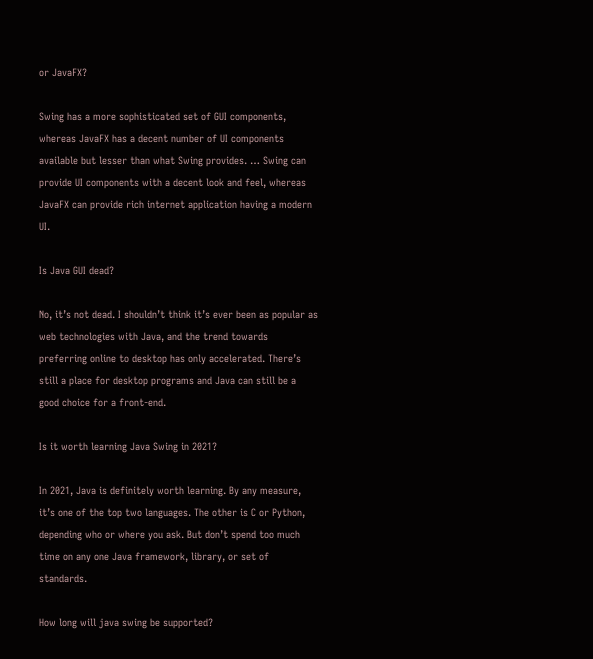or JavaFX?

Swing has a more sophisticated set of GUI components, whereas JavaFX has a decent number of UI components available but lesser than what Swing provides. … Swing can provide UI components with a decent look and feel, whereas JavaFX can provide rich internet application having a modern UI.

Is Java GUI dead?

No, it’s not dead. I shouldn’t think it’s ever been as popular as web technologies with Java, and the trend towards preferring online to desktop has only accelerated. There’s still a place for desktop programs and Java can still be a good choice for a front-end.

Is it worth learning Java Swing in 2021?

In 2021, Java is definitely worth learning. By any measure, it’s one of the top two languages. The other is C or Python, depending who or where you ask. But don’t spend too much time on any one Java framework, library, or set of standards.

How long will java swing be supported?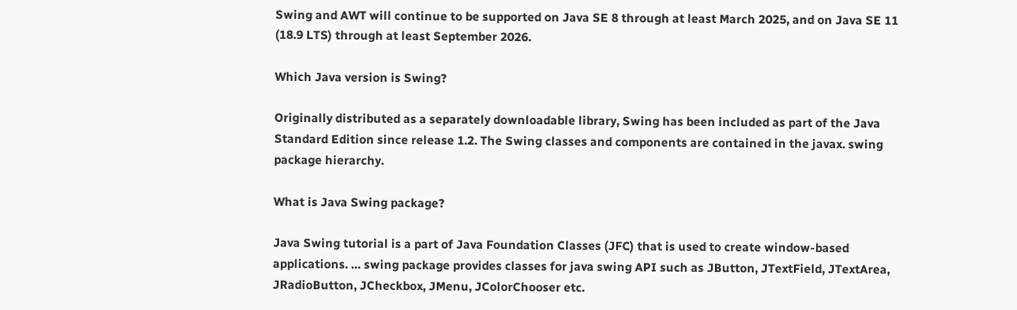Swing and AWT will continue to be supported on Java SE 8 through at least March 2025, and on Java SE 11 (18.9 LTS) through at least September 2026.

Which Java version is Swing?

Originally distributed as a separately downloadable library, Swing has been included as part of the Java Standard Edition since release 1.2. The Swing classes and components are contained in the javax. swing package hierarchy.

What is Java Swing package?

Java Swing tutorial is a part of Java Foundation Classes (JFC) that is used to create window-based applications. … swing package provides classes for java swing API such as JButton, JTextField, JTextArea, JRadioButton, JCheckbox, JMenu, JColorChooser etc.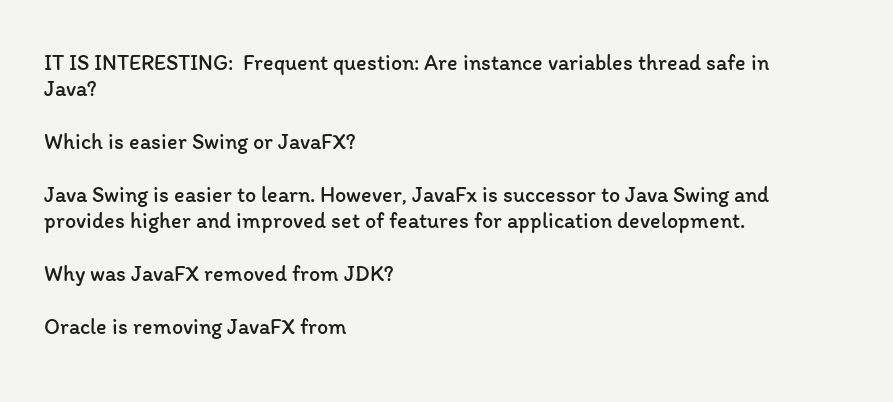IT IS INTERESTING:  Frequent question: Are instance variables thread safe in Java?

Which is easier Swing or JavaFX?

Java Swing is easier to learn. However, JavaFx is successor to Java Swing and provides higher and improved set of features for application development.

Why was JavaFX removed from JDK?

Oracle is removing JavaFX from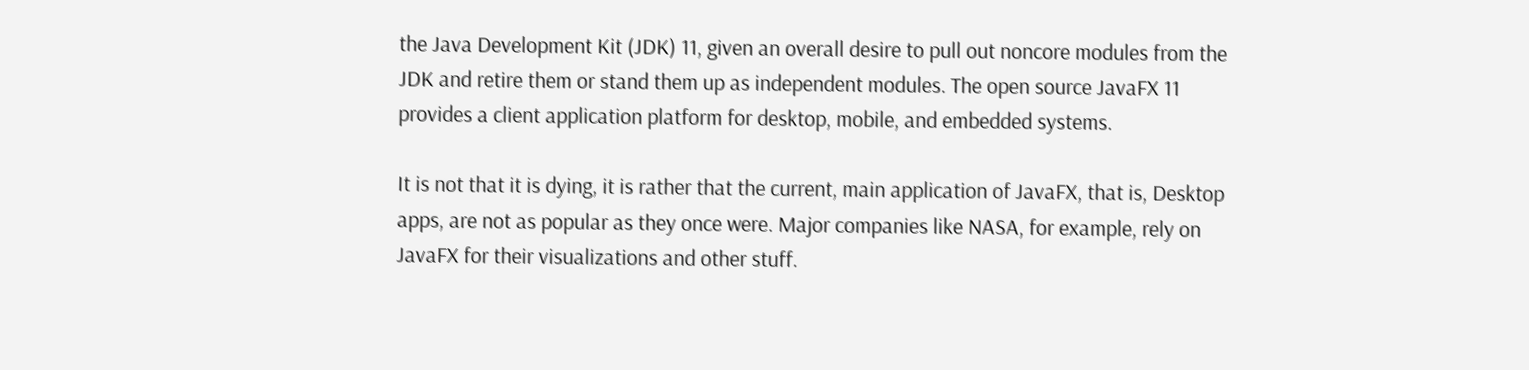the Java Development Kit (JDK) 11, given an overall desire to pull out noncore modules from the JDK and retire them or stand them up as independent modules. The open source JavaFX 11 provides a client application platform for desktop, mobile, and embedded systems.

It is not that it is dying, it is rather that the current, main application of JavaFX, that is, Desktop apps, are not as popular as they once were. Major companies like NASA, for example, rely on JavaFX for their visualizations and other stuff.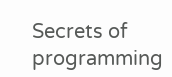Secrets of programming